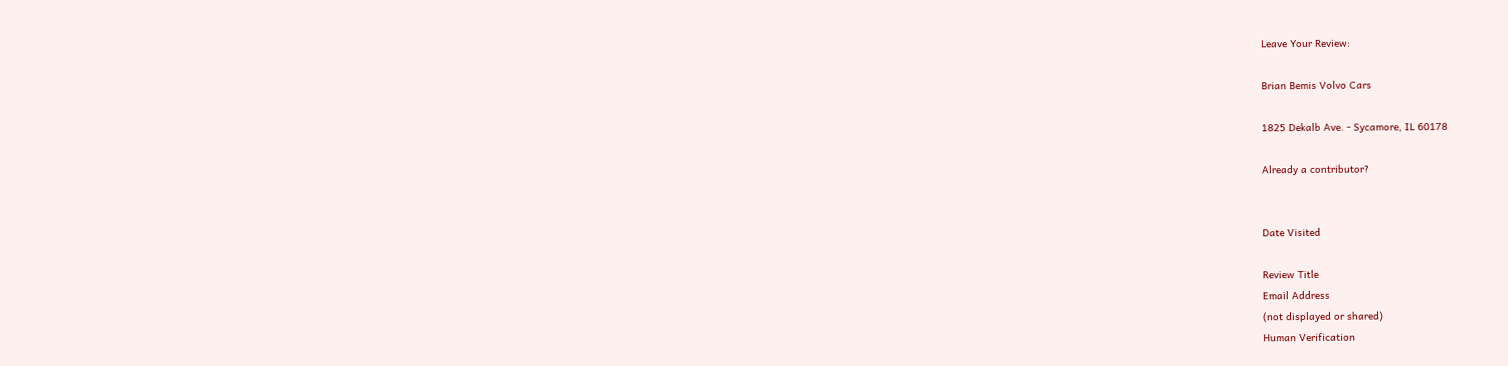Leave Your Review:

Brian Bemis Volvo Cars

1825 Dekalb Ave. - Sycamore, IL 60178

Already a contributor?


Date Visited

Review Title
Email Address
(not displayed or shared)
Human Verification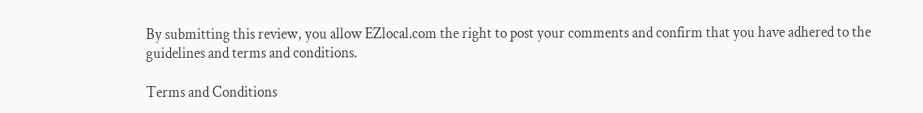By submitting this review, you allow EZlocal.com the right to post your comments and confirm that you have adhered to the guidelines and terms and conditions.

Terms and Conditions